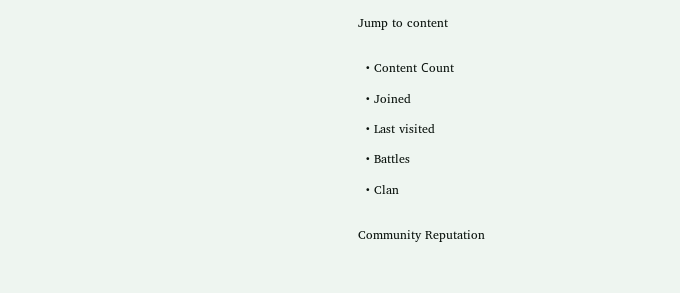Jump to content


  • Content Сount

  • Joined

  • Last visited

  • Battles

  • Clan


Community Reputation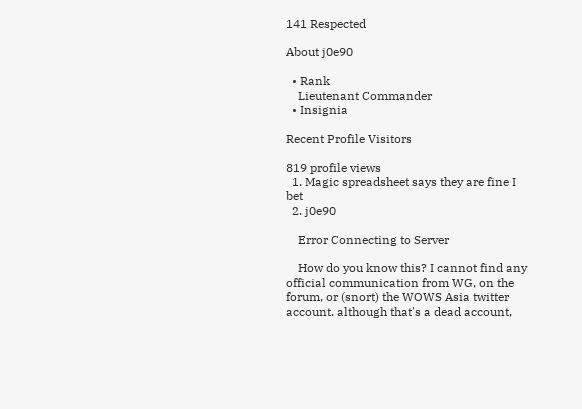141 Respected

About j0e90

  • Rank
    Lieutenant Commander
  • Insignia

Recent Profile Visitors

819 profile views
  1. Magic spreadsheet says they are fine I bet
  2. j0e90

    Error Connecting to Server

    How do you know this? I cannot find any official communication from WG, on the forum, or (snort) the WOWS Asia twitter account. although that's a dead account,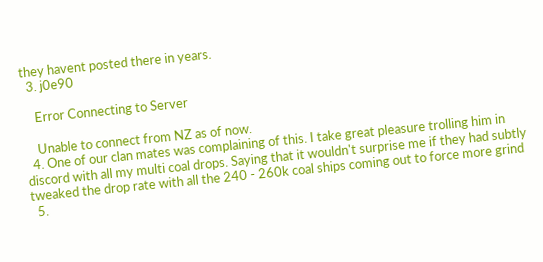they havent posted there in years.
  3. j0e90

    Error Connecting to Server

    Unable to connect from NZ as of now.
  4. One of our clan mates was complaining of this. I take great pleasure trolling him in discord with all my multi coal drops. Saying that it wouldn't surprise me if they had subtly tweaked the drop rate with all the 240 - 260k coal ships coming out to force more grind
  5.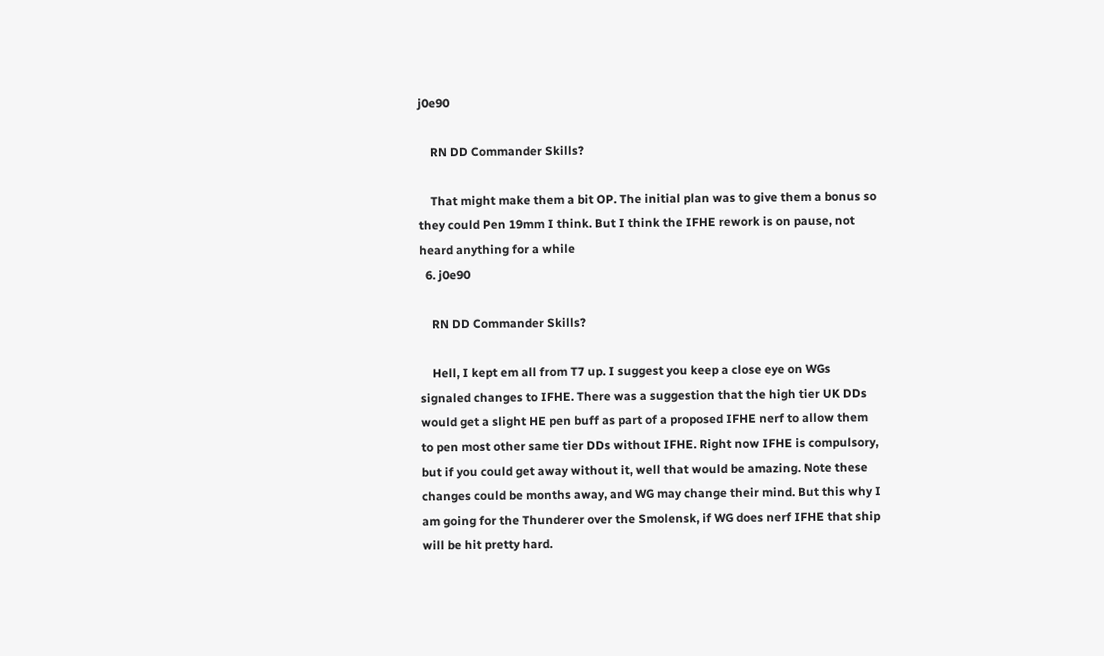j0e90

    RN DD Commander Skills?

    That might make them a bit OP. The initial plan was to give them a bonus so they could Pen 19mm I think. But I think the IFHE rework is on pause, not heard anything for a while
  6. j0e90

    RN DD Commander Skills?

    Hell, I kept em all from T7 up. I suggest you keep a close eye on WGs signaled changes to IFHE. There was a suggestion that the high tier UK DDs would get a slight HE pen buff as part of a proposed IFHE nerf to allow them to pen most other same tier DDs without IFHE. Right now IFHE is compulsory, but if you could get away without it, well that would be amazing. Note these changes could be months away, and WG may change their mind. But this why I am going for the Thunderer over the Smolensk, if WG does nerf IFHE that ship will be hit pretty hard.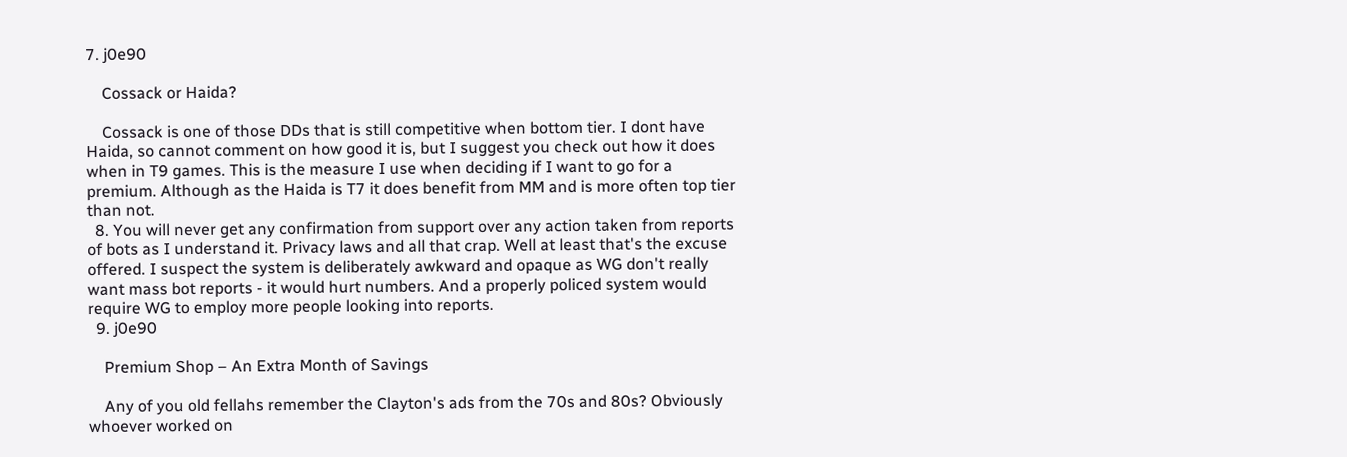7. j0e90

    Cossack or Haida?

    Cossack is one of those DDs that is still competitive when bottom tier. I dont have Haida, so cannot comment on how good it is, but I suggest you check out how it does when in T9 games. This is the measure I use when deciding if I want to go for a premium. Although as the Haida is T7 it does benefit from MM and is more often top tier than not.
  8. You will never get any confirmation from support over any action taken from reports of bots as I understand it. Privacy laws and all that crap. Well at least that's the excuse offered. I suspect the system is deliberately awkward and opaque as WG don't really want mass bot reports - it would hurt numbers. And a properly policed system would require WG to employ more people looking into reports.
  9. j0e90

    Premium Shop – An Extra Month of Savings

    Any of you old fellahs remember the Clayton's ads from the 70s and 80s? Obviously whoever worked on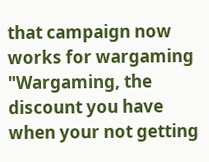that campaign now works for wargaming "Wargaming, the discount you have when your not getting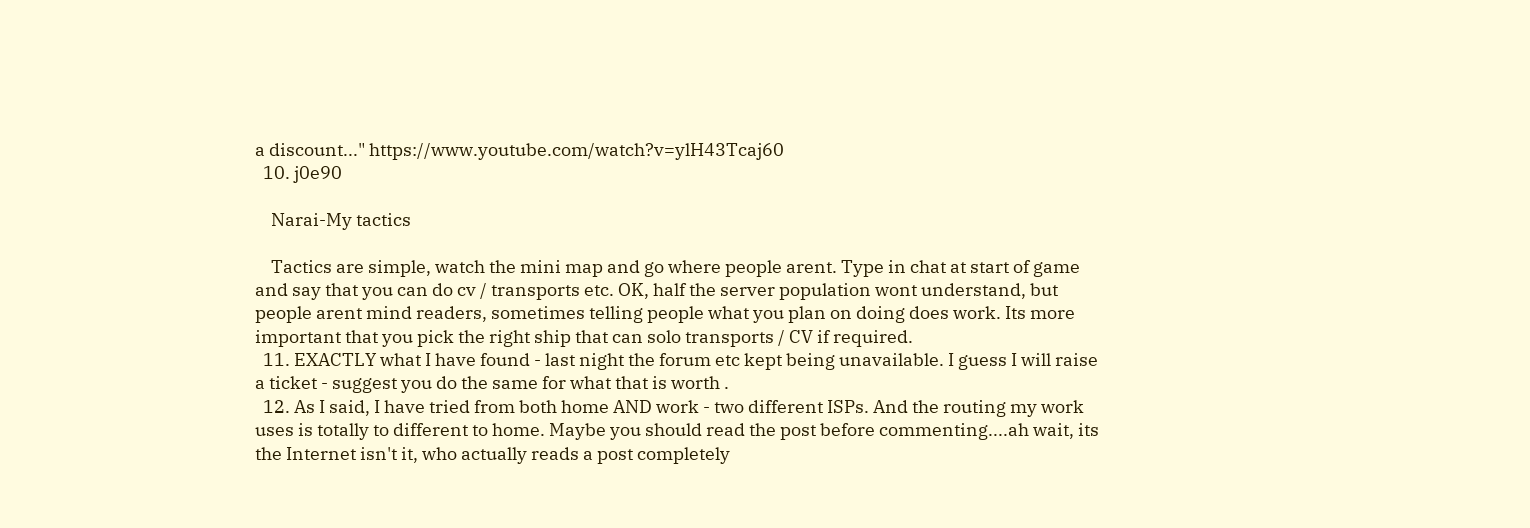a discount..." https://www.youtube.com/watch?v=ylH43Tcaj60
  10. j0e90

    Narai-My tactics

    Tactics are simple, watch the mini map and go where people arent. Type in chat at start of game and say that you can do cv / transports etc. OK, half the server population wont understand, but people arent mind readers, sometimes telling people what you plan on doing does work. Its more important that you pick the right ship that can solo transports / CV if required.
  11. EXACTLY what I have found - last night the forum etc kept being unavailable. I guess I will raise a ticket - suggest you do the same for what that is worth .
  12. As I said, I have tried from both home AND work - two different ISPs. And the routing my work uses is totally to different to home. Maybe you should read the post before commenting....ah wait, its the Internet isn't it, who actually reads a post completely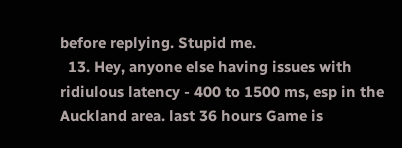before replying. Stupid me.
  13. Hey, anyone else having issues with ridiulous latency - 400 to 1500 ms, esp in the Auckland area. last 36 hours Game is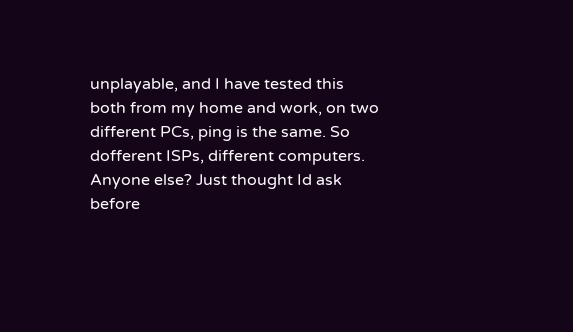unplayable, and I have tested this both from my home and work, on two different PCs, ping is the same. So dofferent ISPs, different computers. Anyone else? Just thought Id ask before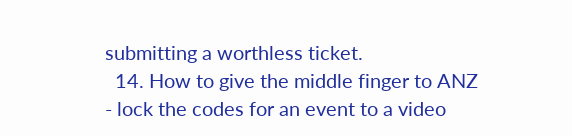submitting a worthless ticket.
  14. How to give the middle finger to ANZ - lock the codes for an event to a video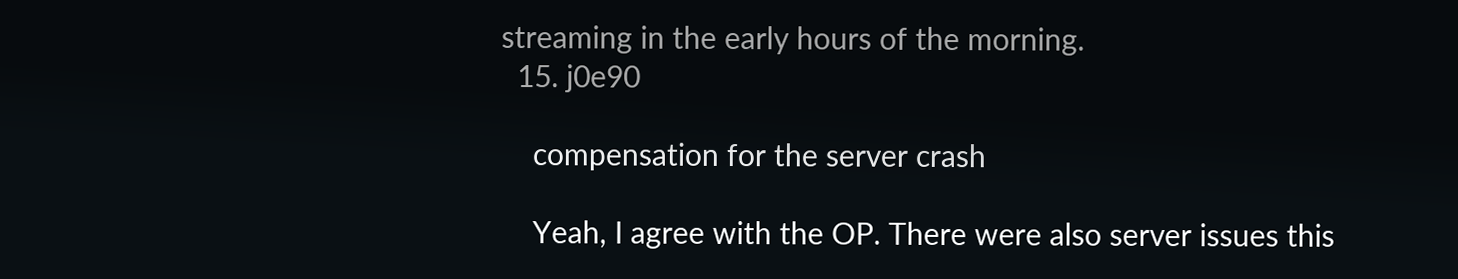streaming in the early hours of the morning.
  15. j0e90

    compensation for the server crash

    Yeah, I agree with the OP. There were also server issues this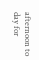afternoon to day for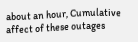about an hour, Cumulative affect of these outages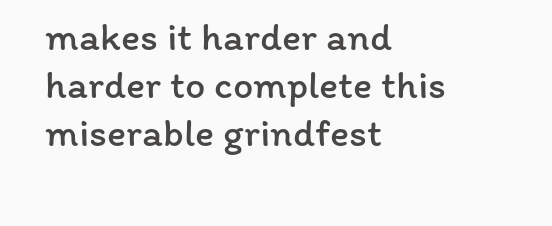makes it harder and harder to complete this miserable grindfest